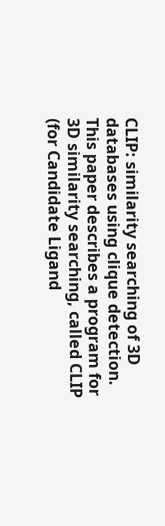CLIP: similarity searching of 3D databases using clique detection. This paper describes a program for 3D similarity searching, called CLIP (for Candidate Ligand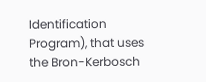Identification Program), that uses the Bron-Kerbosch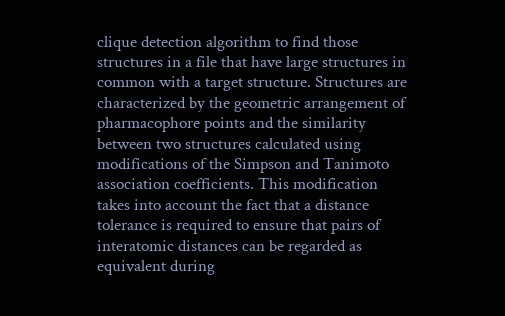clique detection algorithm to find those structures in a file that have large structures in common with a target structure. Structures are characterized by the geometric arrangement of pharmacophore points and the similarity between two structures calculated using modifications of the Simpson and Tanimoto association coefficients. This modification takes into account the fact that a distance tolerance is required to ensure that pairs of interatomic distances can be regarded as equivalent during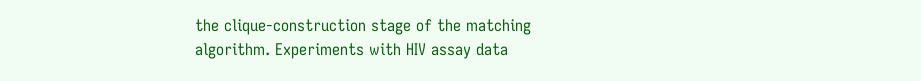the clique-construction stage of the matching algorithm. Experiments with HIV assay data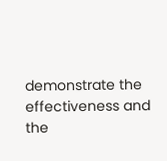demonstrate the effectiveness and the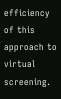efficiency of this approach to virtual screening.